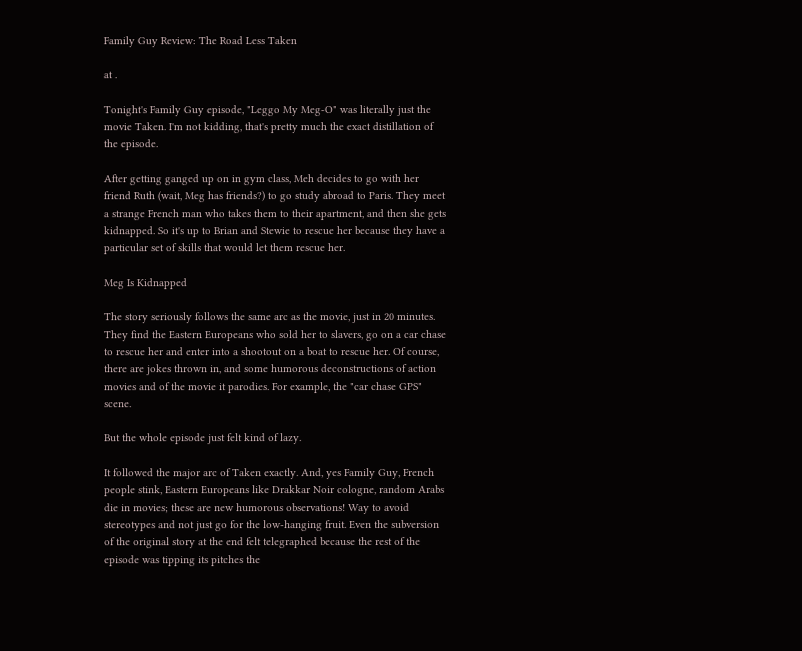Family Guy Review: The Road Less Taken

at .

Tonight's Family Guy episode, "Leggo My Meg-O" was literally just the movie Taken. I'm not kidding, that's pretty much the exact distillation of the episode.

After getting ganged up on in gym class, Meh decides to go with her friend Ruth (wait, Meg has friends?) to go study abroad to Paris. They meet a strange French man who takes them to their apartment, and then she gets kidnapped. So it's up to Brian and Stewie to rescue her because they have a particular set of skills that would let them rescue her.

Meg Is Kidnapped

The story seriously follows the same arc as the movie, just in 20 minutes. They find the Eastern Europeans who sold her to slavers, go on a car chase to rescue her and enter into a shootout on a boat to rescue her. Of course, there are jokes thrown in, and some humorous deconstructions of action movies and of the movie it parodies. For example, the "car chase GPS" scene.

But the whole episode just felt kind of lazy.

It followed the major arc of Taken exactly. And, yes Family Guy, French people stink, Eastern Europeans like Drakkar Noir cologne, random Arabs die in movies; these are new humorous observations! Way to avoid stereotypes and not just go for the low-hanging fruit. Even the subversion of the original story at the end felt telegraphed because the rest of the episode was tipping its pitches the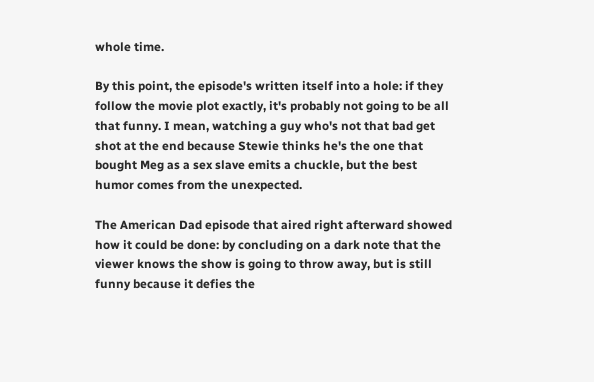whole time.

By this point, the episode's written itself into a hole: if they follow the movie plot exactly, it's probably not going to be all that funny. I mean, watching a guy who's not that bad get shot at the end because Stewie thinks he's the one that bought Meg as a sex slave emits a chuckle, but the best humor comes from the unexpected.

The American Dad episode that aired right afterward showed how it could be done: by concluding on a dark note that the viewer knows the show is going to throw away, but is still funny because it defies the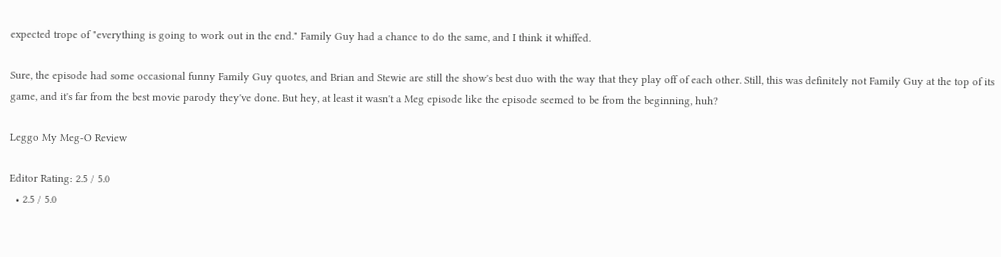expected trope of "everything is going to work out in the end." Family Guy had a chance to do the same, and I think it whiffed.

Sure, the episode had some occasional funny Family Guy quotes, and Brian and Stewie are still the show's best duo with the way that they play off of each other. Still, this was definitely not Family Guy at the top of its game, and it's far from the best movie parody they've done. But hey, at least it wasn't a Meg episode like the episode seemed to be from the beginning, huh?

Leggo My Meg-O Review

Editor Rating: 2.5 / 5.0
  • 2.5 / 5.0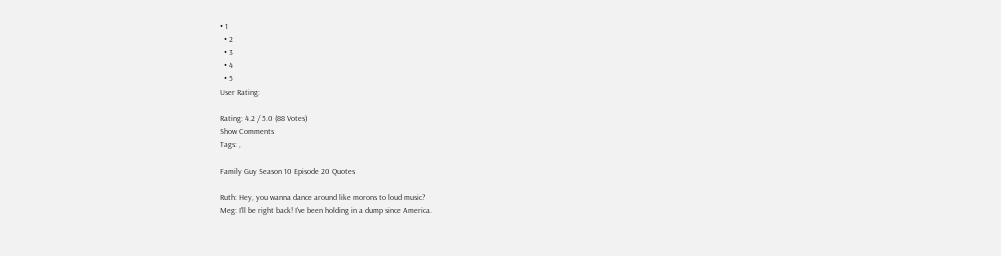• 1
  • 2
  • 3
  • 4
  • 5
User Rating:

Rating: 4.2 / 5.0 (88 Votes)
Show Comments
Tags: ,

Family Guy Season 10 Episode 20 Quotes

Ruth: Hey, you wanna dance around like morons to loud music?
Meg: I'll be right back! I've been holding in a dump since America.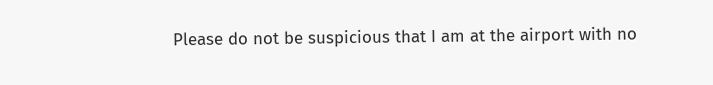Please do not be suspicious that I am at the airport with no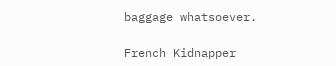baggage whatsoever.

French Kidnapper